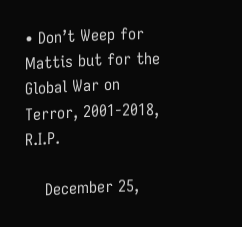• Don’t Weep for Mattis but for the Global War on Terror, 2001-2018, R.I.P.

    December 25,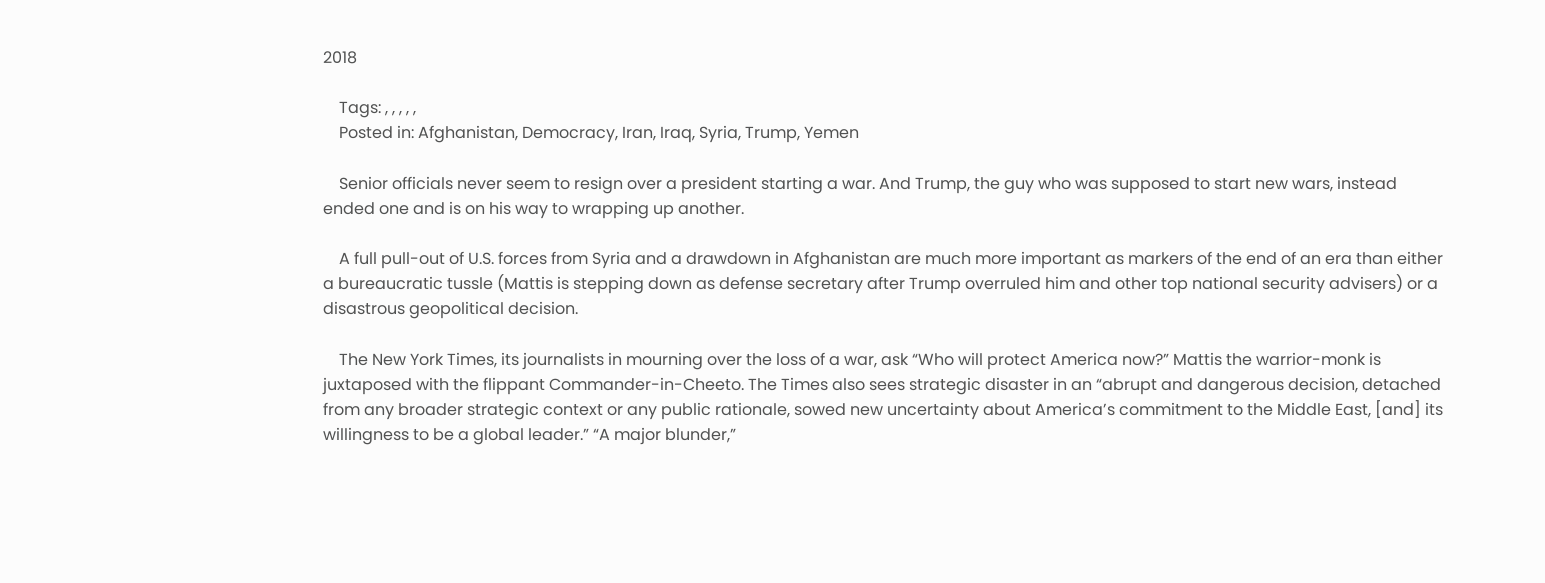2018

    Tags: , , , , ,
    Posted in: Afghanistan, Democracy, Iran, Iraq, Syria, Trump, Yemen

    Senior officials never seem to resign over a president starting a war. And Trump, the guy who was supposed to start new wars, instead ended one and is on his way to wrapping up another.

    A full pull-out of U.S. forces from Syria and a drawdown in Afghanistan are much more important as markers of the end of an era than either a bureaucratic tussle (Mattis is stepping down as defense secretary after Trump overruled him and other top national security advisers) or a disastrous geopolitical decision.

    The New York Times, its journalists in mourning over the loss of a war, ask “Who will protect America now?” Mattis the warrior-monk is juxtaposed with the flippant Commander-in-Cheeto. The Times also sees strategic disaster in an “abrupt and dangerous decision, detached from any broader strategic context or any public rationale, sowed new uncertainty about America’s commitment to the Middle East, [and] its willingness to be a global leader.” “A major blunder,”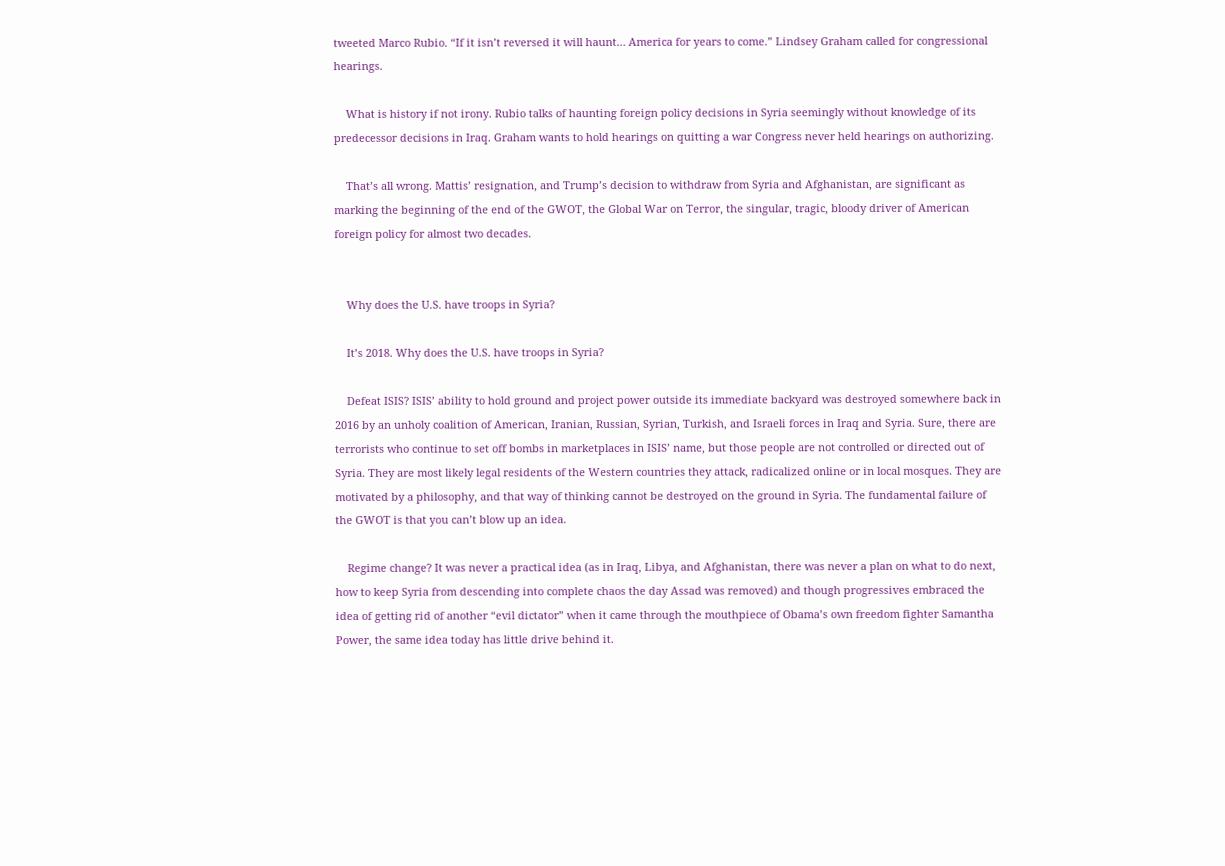tweeted Marco Rubio. “If it isn’t reversed it will haunt… America for years to come.” Lindsey Graham called for congressional hearings.

    What is history if not irony. Rubio talks of haunting foreign policy decisions in Syria seemingly without knowledge of its predecessor decisions in Iraq. Graham wants to hold hearings on quitting a war Congress never held hearings on authorizing.

    That’s all wrong. Mattis’ resignation, and Trump’s decision to withdraw from Syria and Afghanistan, are significant as marking the beginning of the end of the GWOT, the Global War on Terror, the singular, tragic, bloody driver of American foreign policy for almost two decades.


    Why does the U.S. have troops in Syria?

    It’s 2018. Why does the U.S. have troops in Syria?

    Defeat ISIS? ISIS’ ability to hold ground and project power outside its immediate backyard was destroyed somewhere back in 2016 by an unholy coalition of American, Iranian, Russian, Syrian, Turkish, and Israeli forces in Iraq and Syria. Sure, there are terrorists who continue to set off bombs in marketplaces in ISIS’ name, but those people are not controlled or directed out of Syria. They are most likely legal residents of the Western countries they attack, radicalized online or in local mosques. They are motivated by a philosophy, and that way of thinking cannot be destroyed on the ground in Syria. The fundamental failure of the GWOT is that you can’t blow up an idea.

    Regime change? It was never a practical idea (as in Iraq, Libya, and Afghanistan, there was never a plan on what to do next, how to keep Syria from descending into complete chaos the day Assad was removed) and though progressives embraced the idea of getting rid of another “evil dictator” when it came through the mouthpiece of Obama’s own freedom fighter Samantha Power, the same idea today has little drive behind it.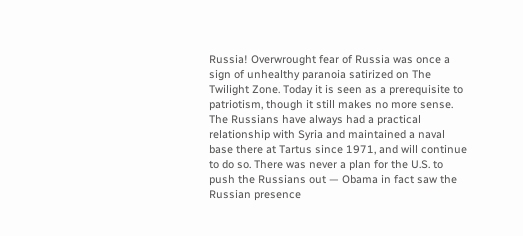Russia! Overwrought fear of Russia was once a sign of unhealthy paranoia satirized on The Twilight Zone. Today it is seen as a prerequisite to patriotism, though it still makes no more sense. The Russians have always had a practical relationship with Syria and maintained a naval base there at Tartus since 1971, and will continue to do so. There was never a plan for the U.S. to push the Russians out — Obama in fact saw the Russian presence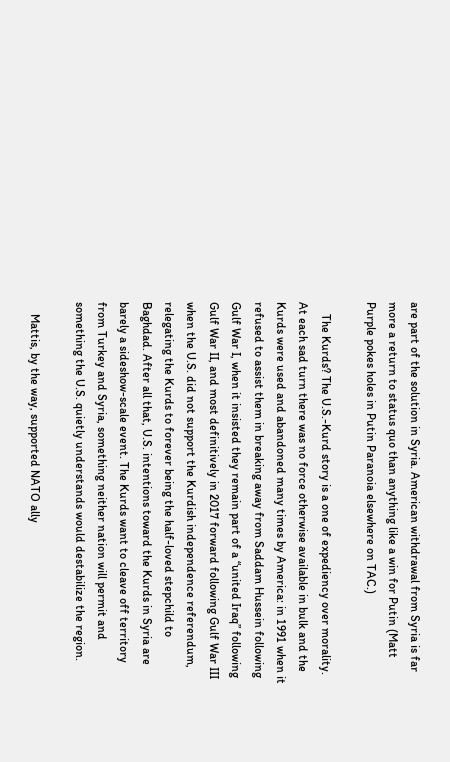are part of the solution in Syria. American withdrawal from Syria is far more a return to status quo than anything like a win for Putin (Matt Purple pokes holes in Putin Paranoia elsewhere on TAC.)

    The Kurds? The U.S.-Kurd story is a one of expediency over morality. At each sad turn there was no force otherwise available in bulk and the Kurds were used and abandoned many times by America: in 1991 when it refused to assist them in breaking away from Saddam Hussein following Gulf War I, when it insisted they remain part of a “united Iraq” following Gulf War II, and most definitively in 2017 forward following Gulf War III when the U.S. did not support the Kurdish independence referendum, relegating the Kurds to forever being the half-loved stepchild to Baghdad. After all that, U.S. intentions toward the Kurds in Syria are barely a sideshow-scale event. The Kurds want to cleave off territory from Turkey and Syria, something neither nation will permit and something the U.S. quietly understands would destabilize the region.

    Mattis, by the way, supported NATO ally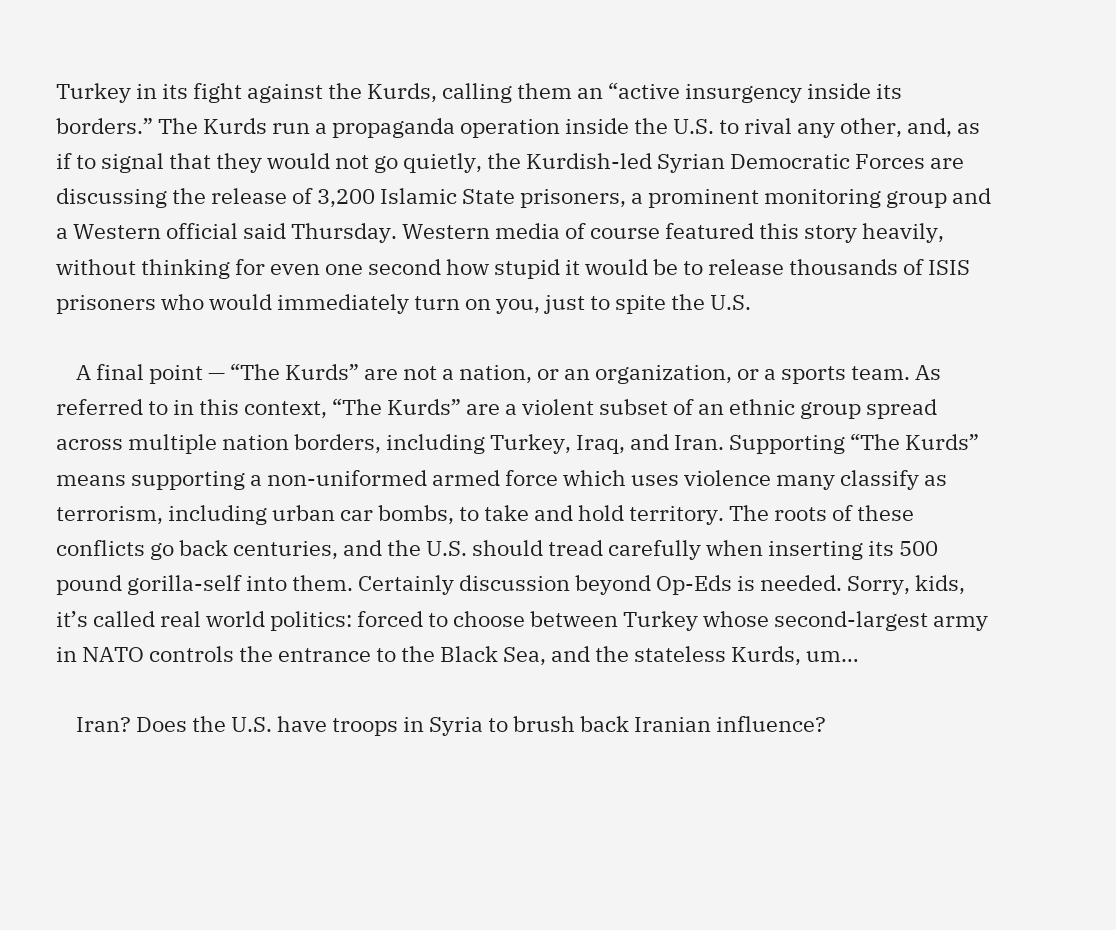Turkey in its fight against the Kurds, calling them an “active insurgency inside its borders.” The Kurds run a propaganda operation inside the U.S. to rival any other, and, as if to signal that they would not go quietly, the Kurdish-led Syrian Democratic Forces are discussing the release of 3,200 Islamic State prisoners, a prominent monitoring group and a Western official said Thursday. Western media of course featured this story heavily, without thinking for even one second how stupid it would be to release thousands of ISIS prisoners who would immediately turn on you, just to spite the U.S.

    A final point — “The Kurds” are not a nation, or an organization, or a sports team. As referred to in this context, “The Kurds” are a violent subset of an ethnic group spread across multiple nation borders, including Turkey, Iraq, and Iran. Supporting “The Kurds” means supporting a non-uniformed armed force which uses violence many classify as terrorism, including urban car bombs, to take and hold territory. The roots of these conflicts go back centuries, and the U.S. should tread carefully when inserting its 500 pound gorilla-self into them. Certainly discussion beyond Op-Eds is needed. Sorry, kids, it’s called real world politics: forced to choose between Turkey whose second-largest army in NATO controls the entrance to the Black Sea, and the stateless Kurds, um…

    Iran? Does the U.S. have troops in Syria to brush back Iranian influence?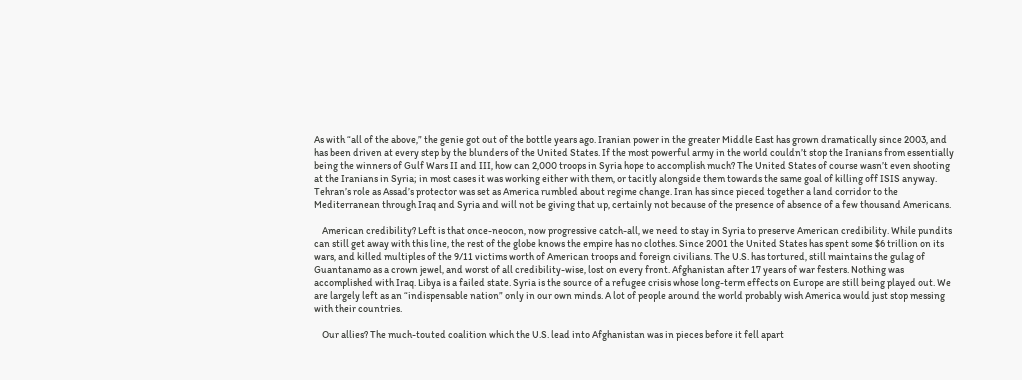As with “all of the above,” the genie got out of the bottle years ago. Iranian power in the greater Middle East has grown dramatically since 2003, and has been driven at every step by the blunders of the United States. If the most powerful army in the world couldn’t stop the Iranians from essentially being the winners of Gulf Wars II and III, how can 2,000 troops in Syria hope to accomplish much? The United States of course wasn’t even shooting at the Iranians in Syria; in most cases it was working either with them, or tacitly alongside them towards the same goal of killing off ISIS anyway. Tehran’s role as Assad’s protector was set as America rumbled about regime change. Iran has since pieced together a land corridor to the Mediterranean through Iraq and Syria and will not be giving that up, certainly not because of the presence of absence of a few thousand Americans.

    American credibility? Left is that once-neocon, now progressive catch-all, we need to stay in Syria to preserve American credibility. While pundits can still get away with this line, the rest of the globe knows the empire has no clothes. Since 2001 the United States has spent some $6 trillion on its wars, and killed multiples of the 9/11 victims worth of American troops and foreign civilians. The U.S. has tortured, still maintains the gulag of Guantanamo as a crown jewel, and worst of all credibility-wise, lost on every front. Afghanistan after 17 years of war festers. Nothing was accomplished with Iraq. Libya is a failed state. Syria is the source of a refugee crisis whose long-term effects on Europe are still being played out. We are largely left as an “indispensable nation” only in our own minds. A lot of people around the world probably wish America would just stop messing with their countries.

    Our allies? The much-touted coalition which the U.S. lead into Afghanistan was in pieces before it fell apart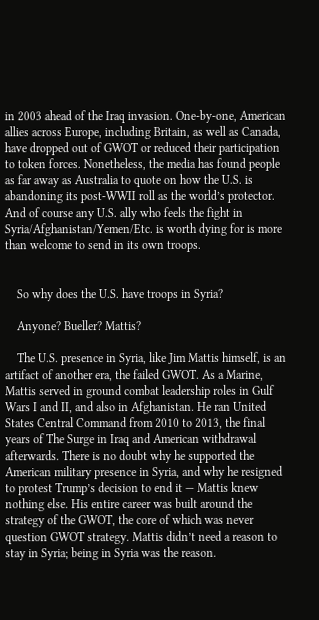in 2003 ahead of the Iraq invasion. One-by-one, American allies across Europe, including Britain, as well as Canada, have dropped out of GWOT or reduced their participation to token forces. Nonetheless, the media has found people as far away as Australia to quote on how the U.S. is abandoning its post-WWII roll as the world’s protector. And of course any U.S. ally who feels the fight in Syria/Afghanistan/Yemen/Etc. is worth dying for is more than welcome to send in its own troops.


    So why does the U.S. have troops in Syria?

    Anyone? Bueller? Mattis?

    The U.S. presence in Syria, like Jim Mattis himself, is an artifact of another era, the failed GWOT. As a Marine, Mattis served in ground combat leadership roles in Gulf Wars I and II, and also in Afghanistan. He ran United States Central Command from 2010 to 2013, the final years of The Surge in Iraq and American withdrawal afterwards. There is no doubt why he supported the American military presence in Syria, and why he resigned to protest Trump’s decision to end it — Mattis knew nothing else. His entire career was built around the strategy of the GWOT, the core of which was never question GWOT strategy. Mattis didn’t need a reason to stay in Syria; being in Syria was the reason.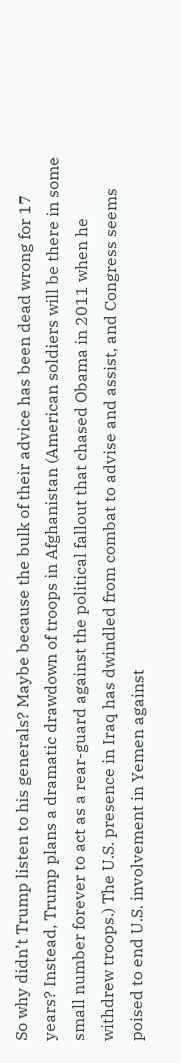So why didn’t Trump listen to his generals? Maybe because the bulk of their advice has been dead wrong for 17 years? Instead, Trump plans a dramatic drawdown of troops in Afghanistan (American soldiers will be there in some small number forever to act as a rear-guard against the political fallout that chased Obama in 2011 when he withdrew troops.) The U.S. presence in Iraq has dwindled from combat to advise and assist, and Congress seems poised to end U.S. involvement in Yemen against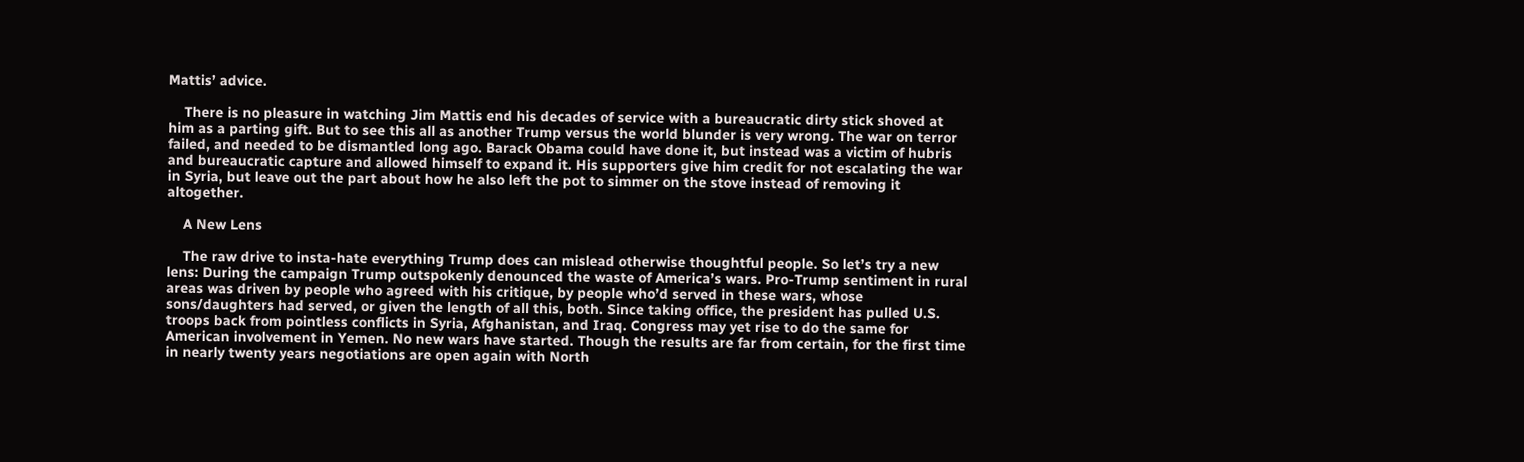Mattis’ advice.

    There is no pleasure in watching Jim Mattis end his decades of service with a bureaucratic dirty stick shoved at him as a parting gift. But to see this all as another Trump versus the world blunder is very wrong. The war on terror failed, and needed to be dismantled long ago. Barack Obama could have done it, but instead was a victim of hubris and bureaucratic capture and allowed himself to expand it. His supporters give him credit for not escalating the war in Syria, but leave out the part about how he also left the pot to simmer on the stove instead of removing it altogether.

    A New Lens

    The raw drive to insta-hate everything Trump does can mislead otherwise thoughtful people. So let’s try a new lens: During the campaign Trump outspokenly denounced the waste of America’s wars. Pro-Trump sentiment in rural areas was driven by people who agreed with his critique, by people who’d served in these wars, whose sons/daughters had served, or given the length of all this, both. Since taking office, the president has pulled U.S. troops back from pointless conflicts in Syria, Afghanistan, and Iraq. Congress may yet rise to do the same for American involvement in Yemen. No new wars have started. Though the results are far from certain, for the first time in nearly twenty years negotiations are open again with North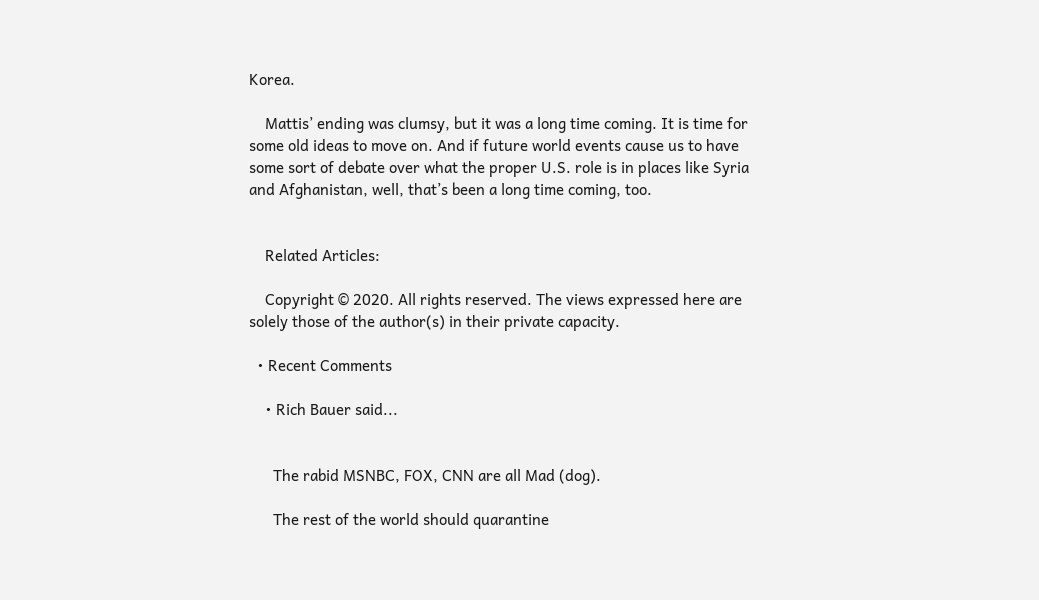Korea.

    Mattis’ ending was clumsy, but it was a long time coming. It is time for some old ideas to move on. And if future world events cause us to have some sort of debate over what the proper U.S. role is in places like Syria and Afghanistan, well, that’s been a long time coming, too.


    Related Articles:

    Copyright © 2020. All rights reserved. The views expressed here are solely those of the author(s) in their private capacity.

  • Recent Comments

    • Rich Bauer said...


      The rabid MSNBC, FOX, CNN are all Mad (dog).

      The rest of the world should quarantine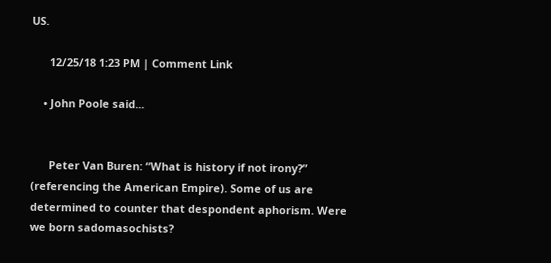US.

      12/25/18 1:23 PM | Comment Link

    • John Poole said...


      Peter Van Buren: “What is history if not irony?” (referencing the American Empire). Some of us are determined to counter that despondent aphorism. Were we born sadomasochists?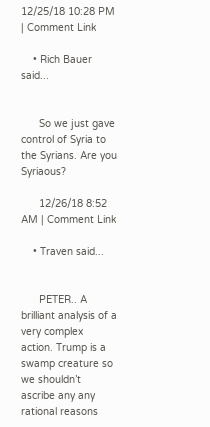12/25/18 10:28 PM | Comment Link

    • Rich Bauer said...


      So we just gave control of Syria to the Syrians. Are you Syriaous?

      12/26/18 8:52 AM | Comment Link

    • Traven said...


      PETER.. A brilliant analysis of a very complex action. Trump is a swamp creature so we shouldn’t ascribe any any rational reasons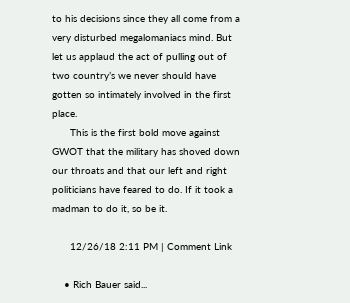to his decisions since they all come from a very disturbed megalomaniacs mind. But let us applaud the act of pulling out of two country’s we never should have gotten so intimately involved in the first place.
      This is the first bold move against GWOT that the military has shoved down our throats and that our left and right politicians have feared to do. If it took a madman to do it, so be it.

      12/26/18 2:11 PM | Comment Link

    • Rich Bauer said...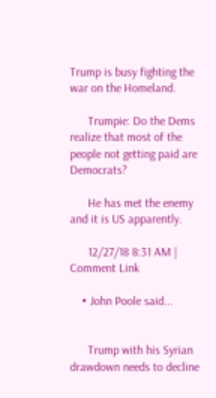Trump is busy fighting the war on the Homeland.

      Trumpie: Do the Dems realize that most of the people not getting paid are Democrats?

      He has met the enemy and it is US apparently.

      12/27/18 8:31 AM | Comment Link

    • John Poole said...


      Trump with his Syrian drawdown needs to decline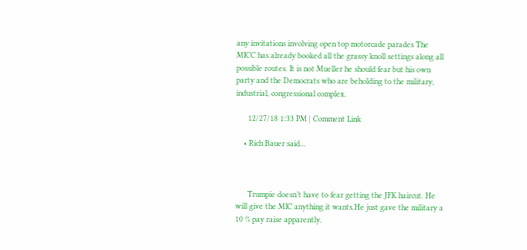any invitations involving open top motorcade parades The MICC has already booked all the grassy knoll settings along all possible routes. It is not Mueller he should fear but his own party and the Democrats who are beholding to the military, industrial, congressional complex.

      12/27/18 1:33 PM | Comment Link

    • Rich Bauer said...



      Trumpie doesn’t have to fear getting the JFK haircut. He will give the MIC anything it wants.He just gave the military a 10 % pay raise apparently.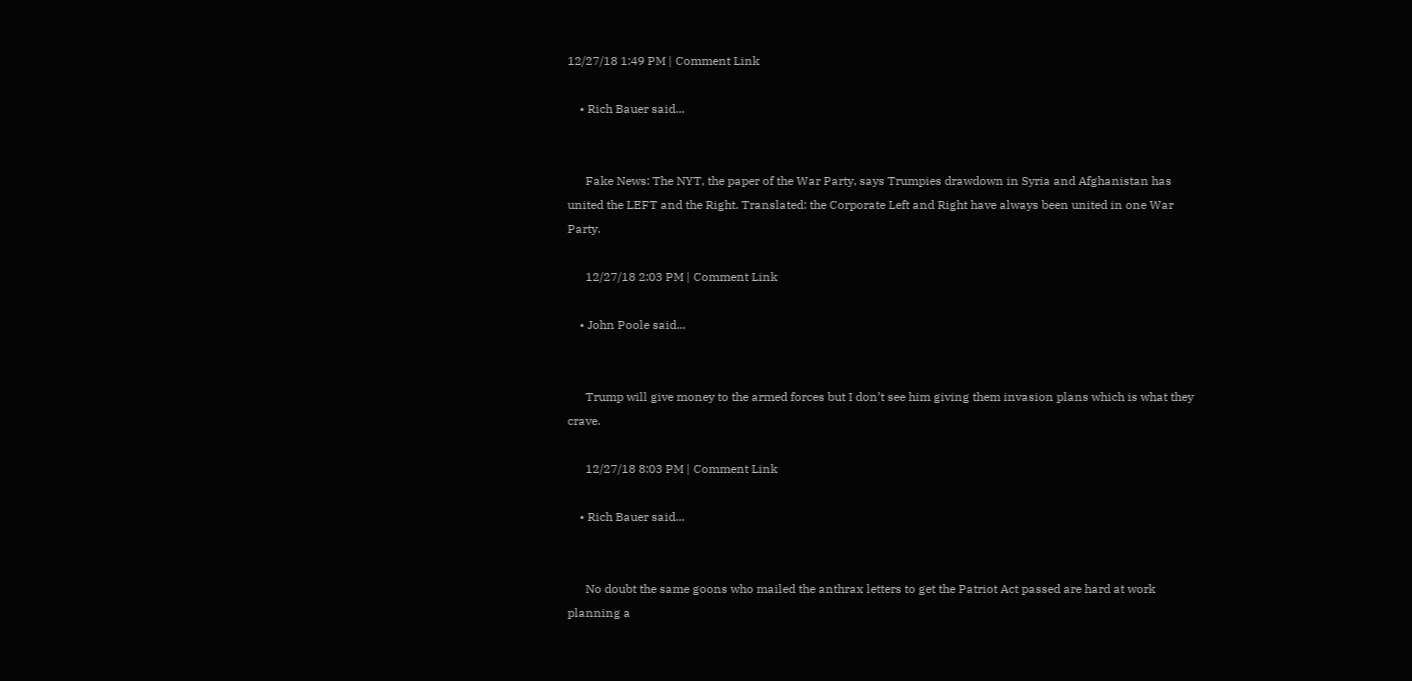12/27/18 1:49 PM | Comment Link

    • Rich Bauer said...


      Fake News: The NYT, the paper of the War Party, says Trumpies drawdown in Syria and Afghanistan has united the LEFT and the Right. Translated: the Corporate Left and Right have always been united in one War Party.

      12/27/18 2:03 PM | Comment Link

    • John Poole said...


      Trump will give money to the armed forces but I don’t see him giving them invasion plans which is what they crave.

      12/27/18 8:03 PM | Comment Link

    • Rich Bauer said...


      No doubt the same goons who mailed the anthrax letters to get the Patriot Act passed are hard at work planning a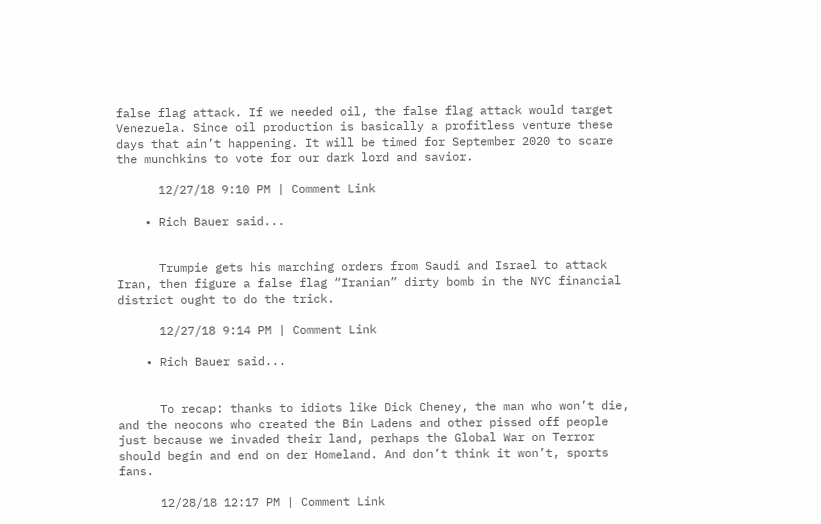false flag attack. If we needed oil, the false flag attack would target Venezuela. Since oil production is basically a profitless venture these days that ain’t happening. It will be timed for September 2020 to scare the munchkins to vote for our dark lord and savior.

      12/27/18 9:10 PM | Comment Link

    • Rich Bauer said...


      Trumpie gets his marching orders from Saudi and Israel to attack Iran, then figure a false flag “Iranian” dirty bomb in the NYC financial district ought to do the trick.

      12/27/18 9:14 PM | Comment Link

    • Rich Bauer said...


      To recap: thanks to idiots like Dick Cheney, the man who won’t die, and the neocons who created the Bin Ladens and other pissed off people just because we invaded their land, perhaps the Global War on Terror should begin and end on der Homeland. And don’t think it won’t, sports fans.

      12/28/18 12:17 PM | Comment Link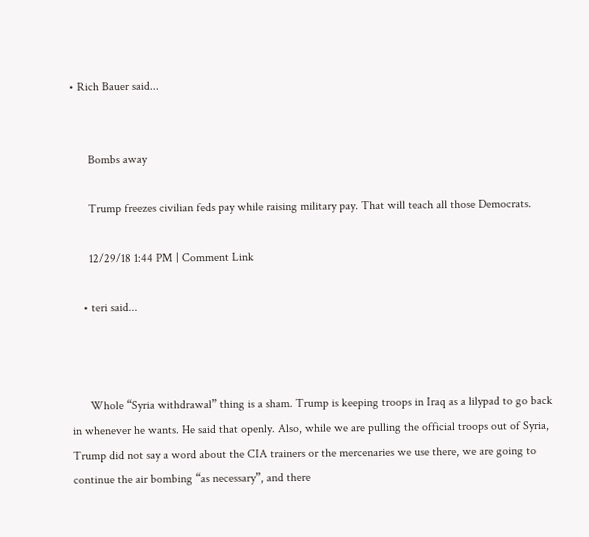• Rich Bauer said...


      Bombs away

      Trump freezes civilian feds pay while raising military pay. That will teach all those Democrats.

      12/29/18 1:44 PM | Comment Link

    • teri said...



      Whole “Syria withdrawal” thing is a sham. Trump is keeping troops in Iraq as a lilypad to go back in whenever he wants. He said that openly. Also, while we are pulling the official troops out of Syria, Trump did not say a word about the CIA trainers or the mercenaries we use there, we are going to continue the air bombing “as necessary”, and there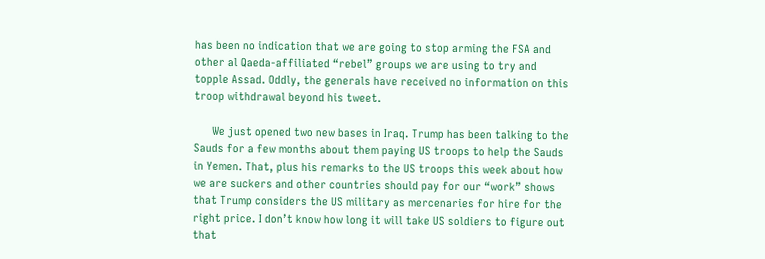has been no indication that we are going to stop arming the FSA and other al Qaeda-affiliated “rebel” groups we are using to try and topple Assad. Oddly, the generals have received no information on this troop withdrawal beyond his tweet.

      We just opened two new bases in Iraq. Trump has been talking to the Sauds for a few months about them paying US troops to help the Sauds in Yemen. That, plus his remarks to the US troops this week about how we are suckers and other countries should pay for our “work” shows that Trump considers the US military as mercenaries for hire for the right price. I don’t know how long it will take US soldiers to figure out that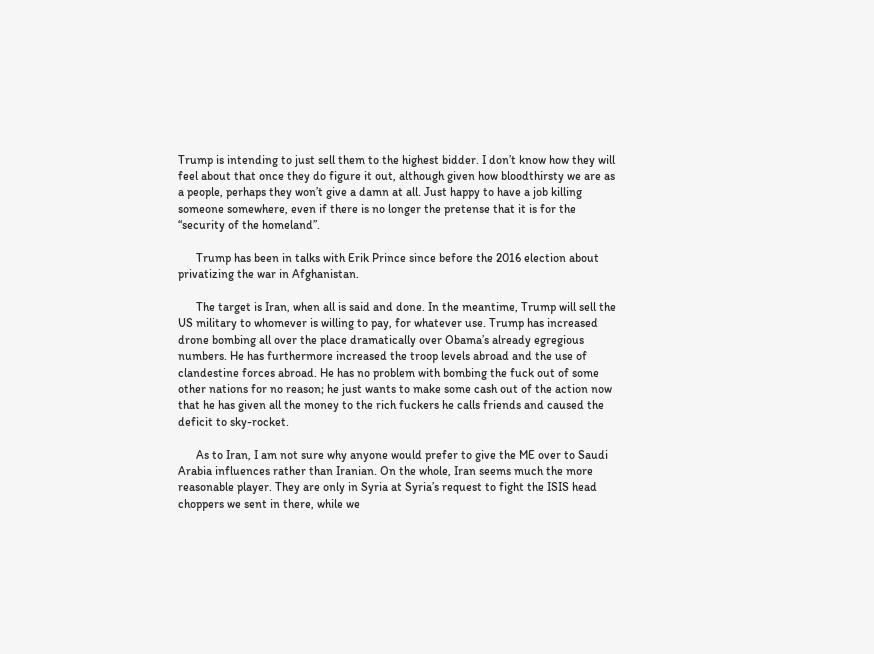Trump is intending to just sell them to the highest bidder. I don’t know how they will feel about that once they do figure it out, although given how bloodthirsty we are as a people, perhaps they won’t give a damn at all. Just happy to have a job killing someone somewhere, even if there is no longer the pretense that it is for the “security of the homeland”.

      Trump has been in talks with Erik Prince since before the 2016 election about privatizing the war in Afghanistan.

      The target is Iran, when all is said and done. In the meantime, Trump will sell the US military to whomever is willing to pay, for whatever use. Trump has increased drone bombing all over the place dramatically over Obama’s already egregious numbers. He has furthermore increased the troop levels abroad and the use of clandestine forces abroad. He has no problem with bombing the fuck out of some other nations for no reason; he just wants to make some cash out of the action now that he has given all the money to the rich fuckers he calls friends and caused the deficit to sky-rocket.

      As to Iran, I am not sure why anyone would prefer to give the ME over to Saudi Arabia influences rather than Iranian. On the whole, Iran seems much the more reasonable player. They are only in Syria at Syria’s request to fight the ISIS head choppers we sent in there, while we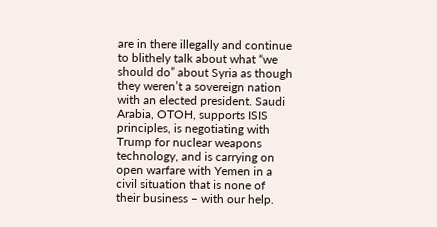are in there illegally and continue to blithely talk about what “we should do” about Syria as though they weren’t a sovereign nation with an elected president. Saudi Arabia, OTOH, supports ISIS principles, is negotiating with Trump for nuclear weapons technology, and is carrying on open warfare with Yemen in a civil situation that is none of their business – with our help.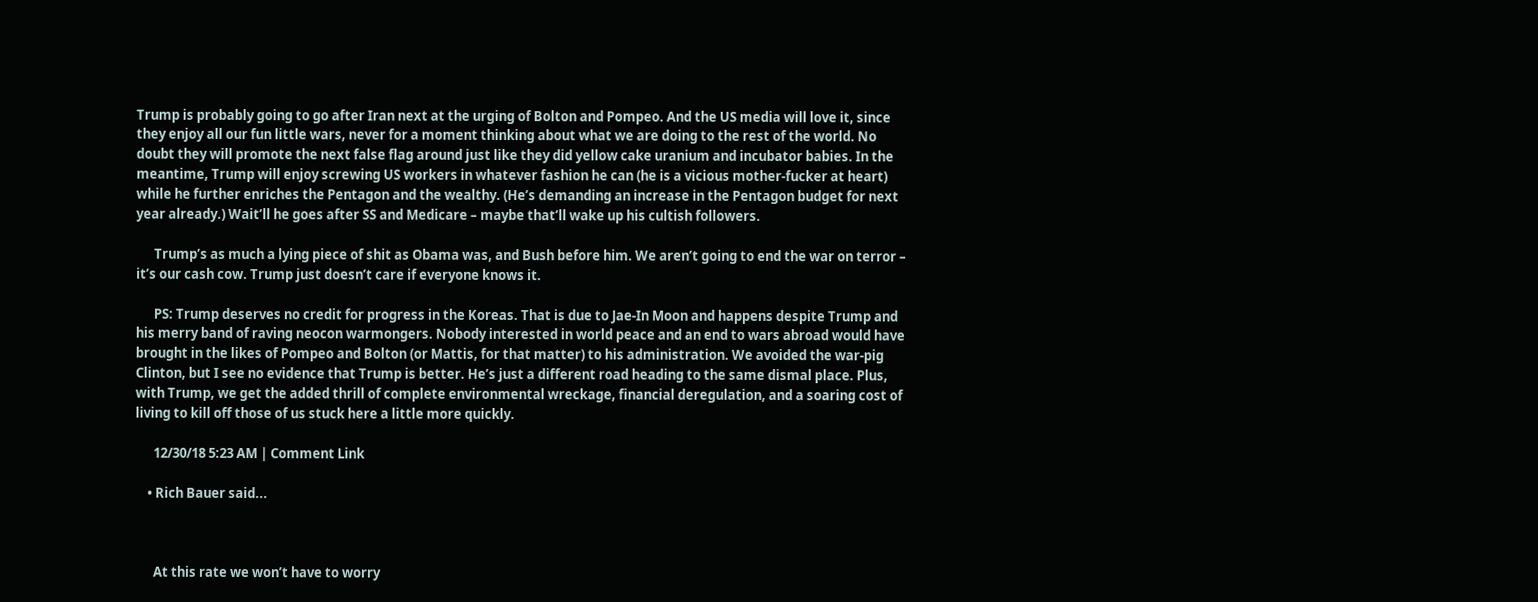Trump is probably going to go after Iran next at the urging of Bolton and Pompeo. And the US media will love it, since they enjoy all our fun little wars, never for a moment thinking about what we are doing to the rest of the world. No doubt they will promote the next false flag around just like they did yellow cake uranium and incubator babies. In the meantime, Trump will enjoy screwing US workers in whatever fashion he can (he is a vicious mother-fucker at heart) while he further enriches the Pentagon and the wealthy. (He’s demanding an increase in the Pentagon budget for next year already.) Wait’ll he goes after SS and Medicare – maybe that’ll wake up his cultish followers.

      Trump’s as much a lying piece of shit as Obama was, and Bush before him. We aren’t going to end the war on terror – it’s our cash cow. Trump just doesn’t care if everyone knows it.

      PS: Trump deserves no credit for progress in the Koreas. That is due to Jae-In Moon and happens despite Trump and his merry band of raving neocon warmongers. Nobody interested in world peace and an end to wars abroad would have brought in the likes of Pompeo and Bolton (or Mattis, for that matter) to his administration. We avoided the war-pig Clinton, but I see no evidence that Trump is better. He’s just a different road heading to the same dismal place. Plus, with Trump, we get the added thrill of complete environmental wreckage, financial deregulation, and a soaring cost of living to kill off those of us stuck here a little more quickly.

      12/30/18 5:23 AM | Comment Link

    • Rich Bauer said...



      At this rate we won’t have to worry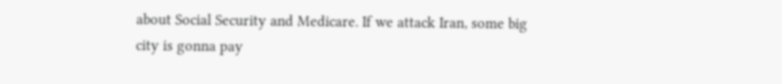about Social Security and Medicare. If we attack Iran, some big city is gonna pay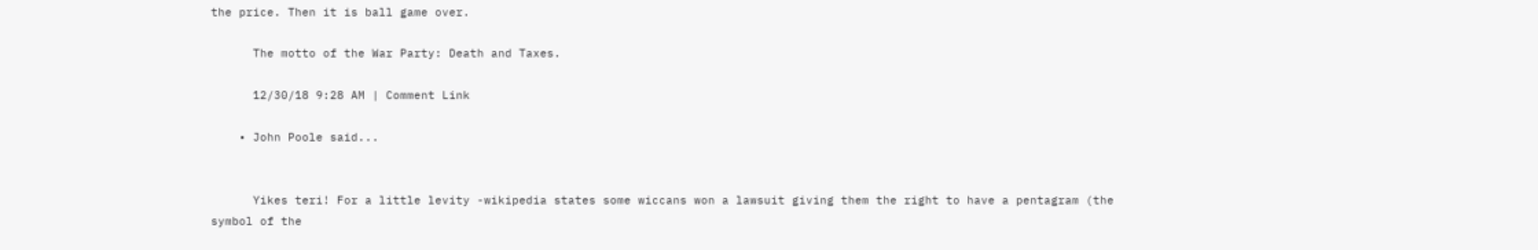the price. Then it is ball game over.

      The motto of the War Party: Death and Taxes.

      12/30/18 9:28 AM | Comment Link

    • John Poole said...


      Yikes teri! For a little levity -wikipedia states some wiccans won a lawsuit giving them the right to have a pentagram (the symbol of the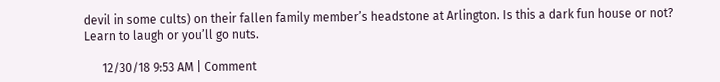devil in some cults) on their fallen family member’s headstone at Arlington. Is this a dark fun house or not? Learn to laugh or you’ll go nuts.

      12/30/18 9:53 AM | Comment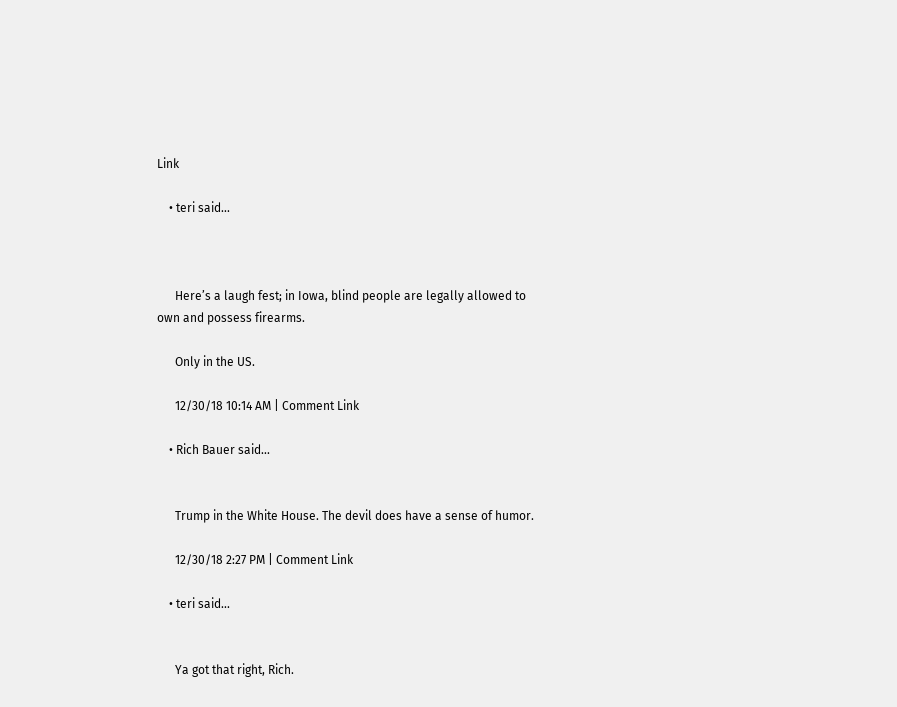Link

    • teri said...



      Here’s a laugh fest; in Iowa, blind people are legally allowed to own and possess firearms.

      Only in the US.

      12/30/18 10:14 AM | Comment Link

    • Rich Bauer said...


      Trump in the White House. The devil does have a sense of humor.

      12/30/18 2:27 PM | Comment Link

    • teri said...


      Ya got that right, Rich.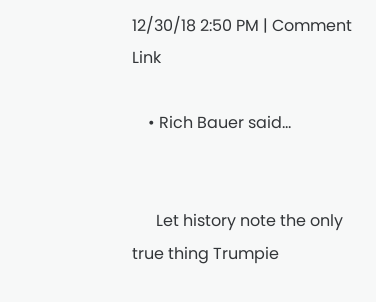12/30/18 2:50 PM | Comment Link

    • Rich Bauer said...


      Let history note the only true thing Trumpie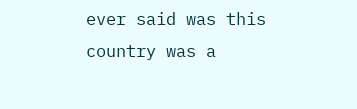ever said was this country was a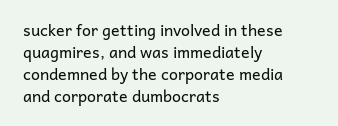sucker for getting involved in these quagmires, and was immediately condemned by the corporate media and corporate dumbocrats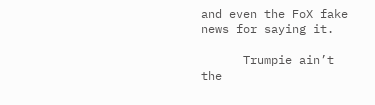and even the FoX fake news for saying it.

      Trumpie ain’t the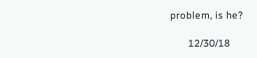problem, is he?

      12/30/18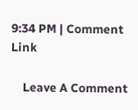9:34 PM | Comment Link

    Leave A Comment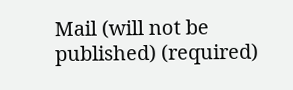Mail (will not be published) (required)